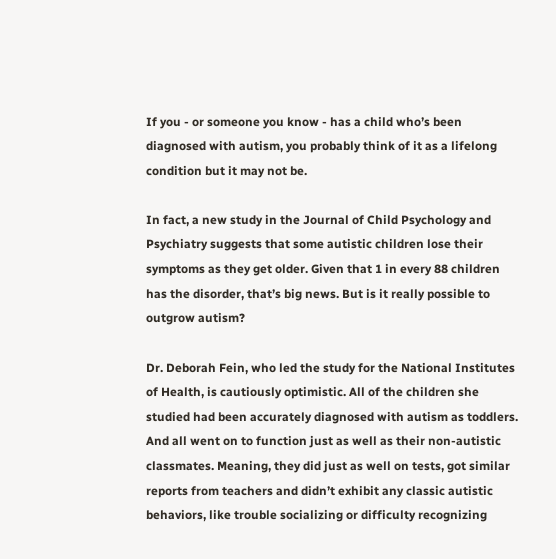If you - or someone you know - has a child who’s been diagnosed with autism, you probably think of it as a lifelong condition but it may not be.

In fact, a new study in the Journal of Child Psychology and Psychiatry suggests that some autistic children lose their symptoms as they get older. Given that 1 in every 88 children has the disorder, that’s big news. But is it really possible to outgrow autism?

Dr. Deborah Fein, who led the study for the National Institutes of Health, is cautiously optimistic. All of the children she studied had been accurately diagnosed with autism as toddlers. And all went on to function just as well as their non-autistic classmates. Meaning, they did just as well on tests, got similar reports from teachers and didn’t exhibit any classic autistic behaviors, like trouble socializing or difficulty recognizing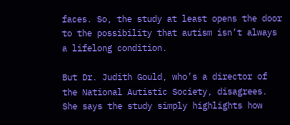faces. So, the study at least opens the door to the possibility that autism isn’t always a lifelong condition.

But Dr. Judith Gould, who’s a director of the National Autistic Society, disagrees. She says the study simply highlights how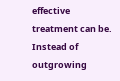effective treatment can be. Instead of outgrowing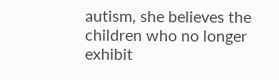autism, she believes the children who no longer exhibit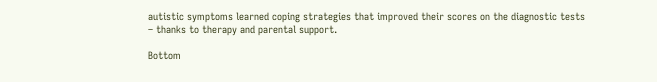autistic symptoms learned coping strategies that improved their scores on the diagnostic tests – thanks to therapy and parental support.

Bottom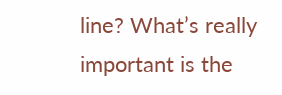line? What’s really important is the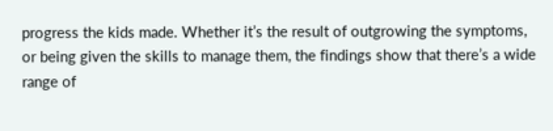progress the kids made. Whether it’s the result of outgrowing the symptoms, or being given the skills to manage them, the findings show that there’s a wide range of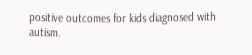positive outcomes for kids diagnosed with autism.